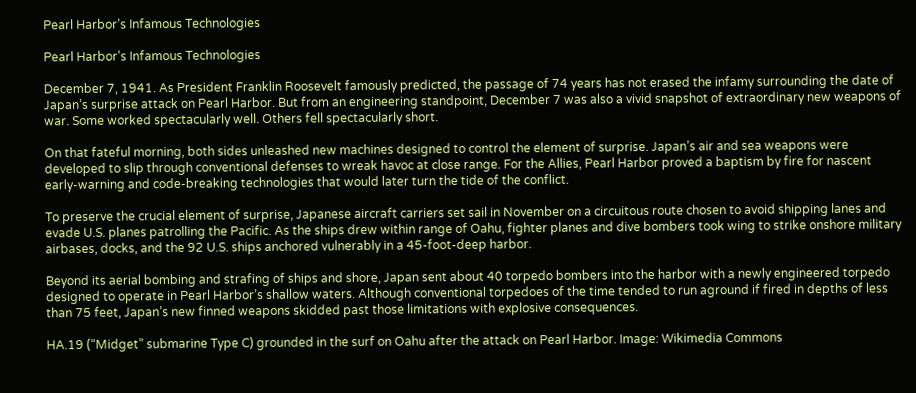Pearl Harbor’s Infamous Technologies

Pearl Harbor’s Infamous Technologies

December 7, 1941. As President Franklin Roosevelt famously predicted, the passage of 74 years has not erased the infamy surrounding the date of Japan’s surprise attack on Pearl Harbor. But from an engineering standpoint, December 7 was also a vivid snapshot of extraordinary new weapons of war. Some worked spectacularly well. Others fell spectacularly short.

On that fateful morning, both sides unleashed new machines designed to control the element of surprise. Japan’s air and sea weapons were developed to slip through conventional defenses to wreak havoc at close range. For the Allies, Pearl Harbor proved a baptism by fire for nascent early-warning and code-breaking technologies that would later turn the tide of the conflict.

To preserve the crucial element of surprise, Japanese aircraft carriers set sail in November on a circuitous route chosen to avoid shipping lanes and evade U.S. planes patrolling the Pacific. As the ships drew within range of Oahu, fighter planes and dive bombers took wing to strike onshore military airbases, docks, and the 92 U.S. ships anchored vulnerably in a 45-foot-deep harbor.

Beyond its aerial bombing and strafing of ships and shore, Japan sent about 40 torpedo bombers into the harbor with a newly engineered torpedo designed to operate in Pearl Harbor’s shallow waters. Although conventional torpedoes of the time tended to run aground if fired in depths of less than 75 feet, Japan’s new finned weapons skidded past those limitations with explosive consequences.

HA.19 (“Midget” submarine Type C) grounded in the surf on Oahu after the attack on Pearl Harbor. Image: Wikimedia Commons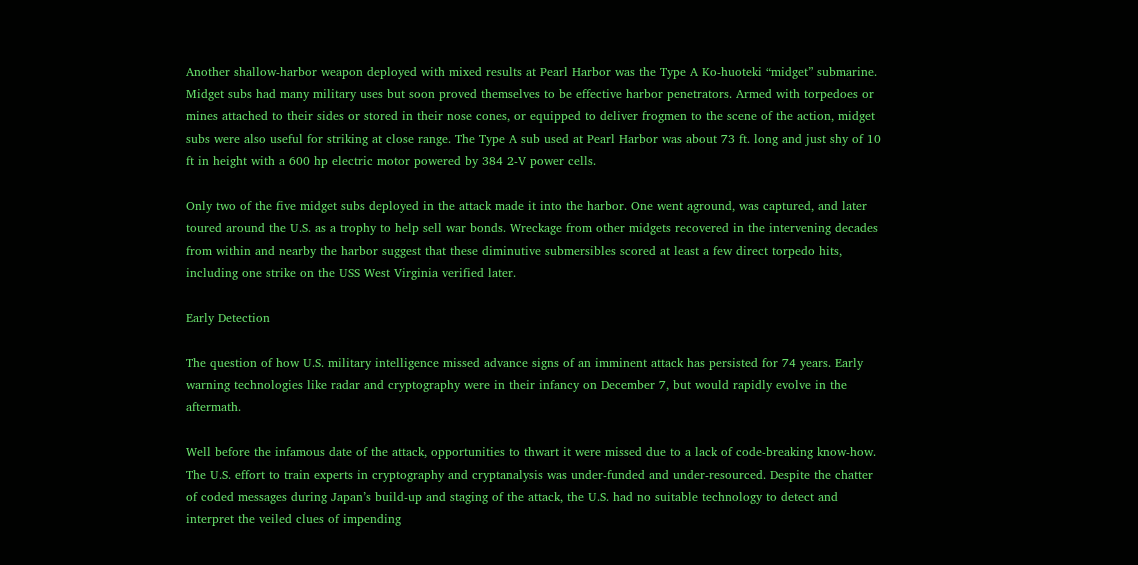Another shallow-harbor weapon deployed with mixed results at Pearl Harbor was the Type A Ko-huoteki “midget” submarine. Midget subs had many military uses but soon proved themselves to be effective harbor penetrators. Armed with torpedoes or mines attached to their sides or stored in their nose cones, or equipped to deliver frogmen to the scene of the action, midget subs were also useful for striking at close range. The Type A sub used at Pearl Harbor was about 73 ft. long and just shy of 10 ft in height with a 600 hp electric motor powered by 384 2-V power cells.

Only two of the five midget subs deployed in the attack made it into the harbor. One went aground, was captured, and later toured around the U.S. as a trophy to help sell war bonds. Wreckage from other midgets recovered in the intervening decades from within and nearby the harbor suggest that these diminutive submersibles scored at least a few direct torpedo hits, including one strike on the USS West Virginia verified later.

Early Detection

The question of how U.S. military intelligence missed advance signs of an imminent attack has persisted for 74 years. Early warning technologies like radar and cryptography were in their infancy on December 7, but would rapidly evolve in the aftermath.

Well before the infamous date of the attack, opportunities to thwart it were missed due to a lack of code-breaking know-how. The U.S. effort to train experts in cryptography and cryptanalysis was under-funded and under-resourced. Despite the chatter of coded messages during Japan’s build-up and staging of the attack, the U.S. had no suitable technology to detect and interpret the veiled clues of impending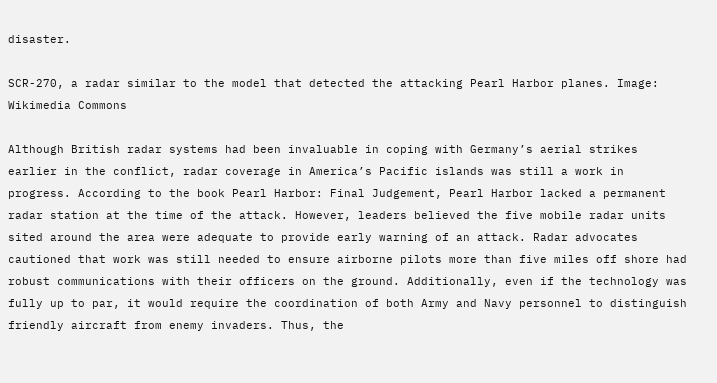disaster.

SCR-270, a radar similar to the model that detected the attacking Pearl Harbor planes. Image: Wikimedia Commons

Although British radar systems had been invaluable in coping with Germany’s aerial strikes earlier in the conflict, radar coverage in America’s Pacific islands was still a work in progress. According to the book Pearl Harbor: Final Judgement, Pearl Harbor lacked a permanent radar station at the time of the attack. However, leaders believed the five mobile radar units sited around the area were adequate to provide early warning of an attack. Radar advocates cautioned that work was still needed to ensure airborne pilots more than five miles off shore had robust communications with their officers on the ground. Additionally, even if the technology was fully up to par, it would require the coordination of both Army and Navy personnel to distinguish friendly aircraft from enemy invaders. Thus, the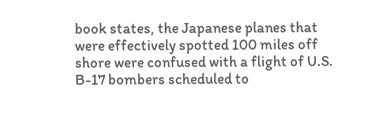book states, the Japanese planes that were effectively spotted 100 miles off shore were confused with a flight of U.S. B-17 bombers scheduled to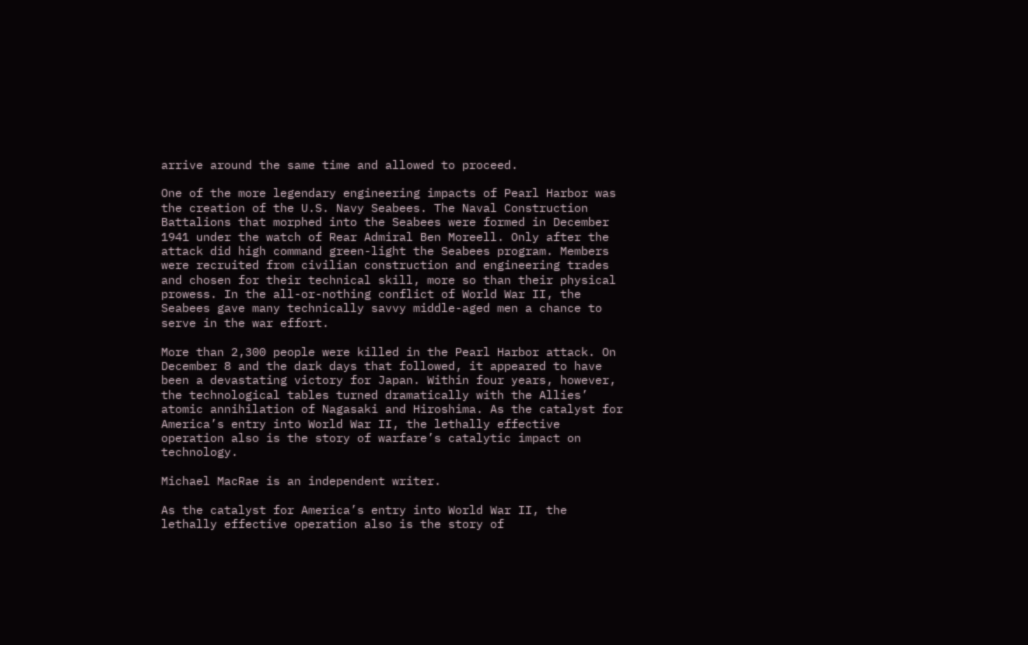arrive around the same time and allowed to proceed.

One of the more legendary engineering impacts of Pearl Harbor was the creation of the U.S. Navy Seabees. The Naval Construction Battalions that morphed into the Seabees were formed in December 1941 under the watch of Rear Admiral Ben Moreell. Only after the attack did high command green-light the Seabees program. Members were recruited from civilian construction and engineering trades and chosen for their technical skill, more so than their physical prowess. In the all-or-nothing conflict of World War II, the Seabees gave many technically savvy middle-aged men a chance to serve in the war effort.

More than 2,300 people were killed in the Pearl Harbor attack. On December 8 and the dark days that followed, it appeared to have been a devastating victory for Japan. Within four years, however, the technological tables turned dramatically with the Allies’ atomic annihilation of Nagasaki and Hiroshima. As the catalyst for America’s entry into World War II, the lethally effective operation also is the story of warfare’s catalytic impact on technology.

Michael MacRae is an independent writer.

As the catalyst for America’s entry into World War II, the lethally effective operation also is the story of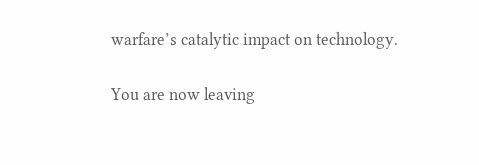warfare’s catalytic impact on technology.

You are now leaving